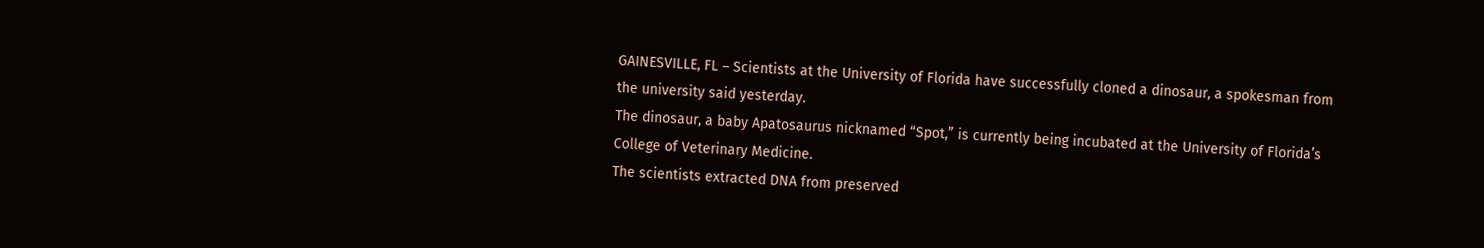GAINESVILLE, FL – Scientists at the University of Florida have successfully cloned a dinosaur, a spokesman from the university said yesterday.
The dinosaur, a baby Apatosaurus nicknamed “Spot,” is currently being incubated at the University of Florida’s College of Veterinary Medicine.
The scientists extracted DNA from preserved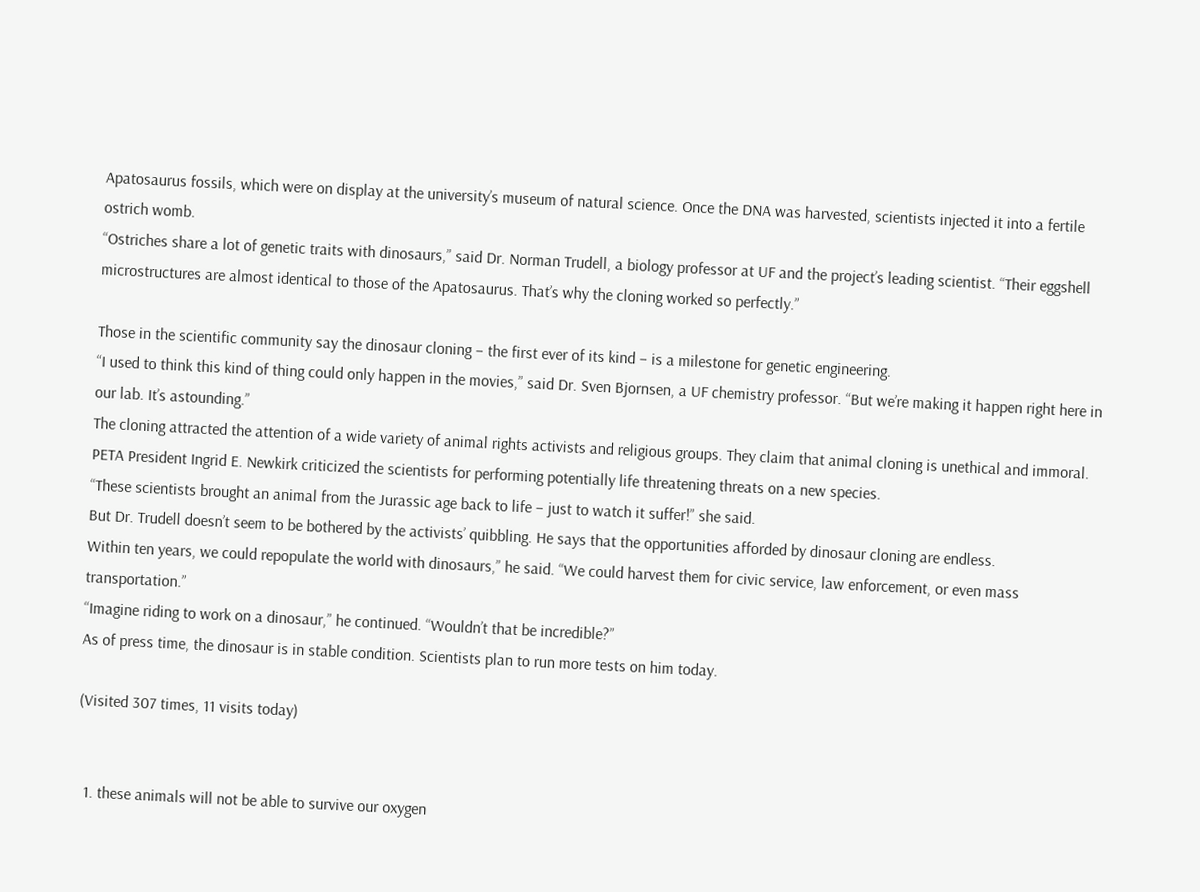Apatosaurus fossils, which were on display at the university’s museum of natural science. Once the DNA was harvested, scientists injected it into a fertile ostrich womb.
“Ostriches share a lot of genetic traits with dinosaurs,” said Dr. Norman Trudell, a biology professor at UF and the project’s leading scientist. “Their eggshell microstructures are almost identical to those of the Apatosaurus. That’s why the cloning worked so perfectly.”

Those in the scientific community say the dinosaur cloning – the first ever of its kind – is a milestone for genetic engineering.
“I used to think this kind of thing could only happen in the movies,” said Dr. Sven Bjornsen, a UF chemistry professor. “But we’re making it happen right here in our lab. It’s astounding.”
The cloning attracted the attention of a wide variety of animal rights activists and religious groups. They claim that animal cloning is unethical and immoral.
PETA President Ingrid E. Newkirk criticized the scientists for performing potentially life threatening threats on a new species.
“These scientists brought an animal from the Jurassic age back to life – just to watch it suffer!” she said.
But Dr. Trudell doesn’t seem to be bothered by the activists’ quibbling. He says that the opportunities afforded by dinosaur cloning are endless.
Within ten years, we could repopulate the world with dinosaurs,” he said. “We could harvest them for civic service, law enforcement, or even mass transportation.”
“Imagine riding to work on a dinosaur,” he continued. “Wouldn’t that be incredible?”
As of press time, the dinosaur is in stable condition. Scientists plan to run more tests on him today.

(Visited 307 times, 11 visits today)


  1. these animals will not be able to survive our oxygen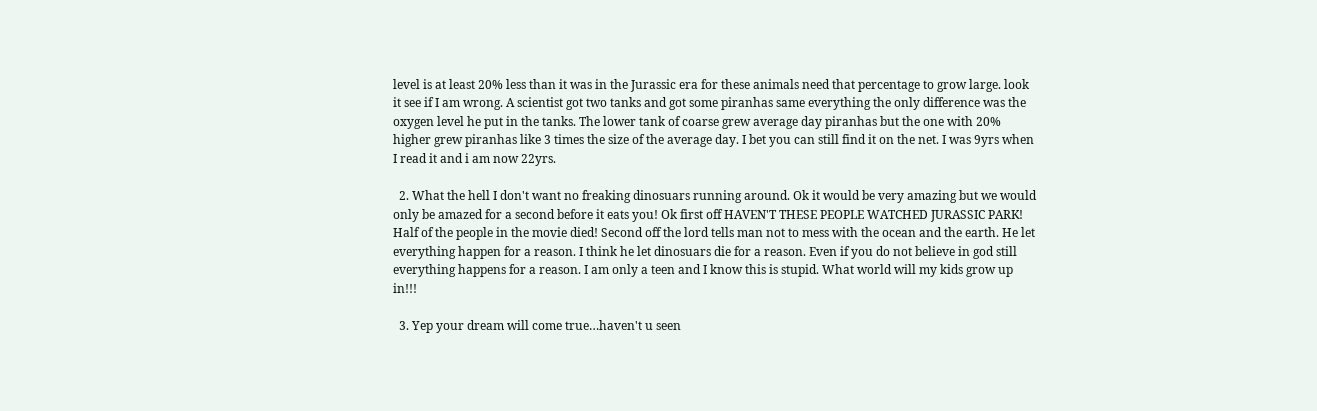level is at least 20% less than it was in the Jurassic era for these animals need that percentage to grow large. look it see if I am wrong. A scientist got two tanks and got some piranhas same everything the only difference was the oxygen level he put in the tanks. The lower tank of coarse grew average day piranhas but the one with 20% higher grew piranhas like 3 times the size of the average day. I bet you can still find it on the net. I was 9yrs when I read it and i am now 22yrs.

  2. What the hell I don't want no freaking dinosuars running around. Ok it would be very amazing but we would only be amazed for a second before it eats you! Ok first off HAVEN'T THESE PEOPLE WATCHED JURASSIC PARK! Half of the people in the movie died! Second off the lord tells man not to mess with the ocean and the earth. He let everything happen for a reason. I think he let dinosuars die for a reason. Even if you do not believe in god still everything happens for a reason. I am only a teen and I know this is stupid. What world will my kids grow up in!!!

  3. Yep your dream will come true…haven't u seen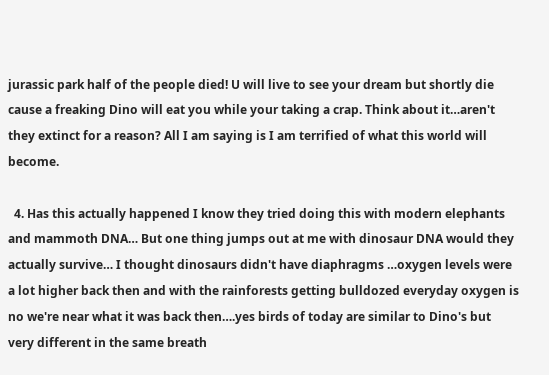jurassic park half of the people died! U will live to see your dream but shortly die cause a freaking Dino will eat you while your taking a crap. Think about it…aren't they extinct for a reason? All I am saying is I am terrified of what this world will become.

  4. Has this actually happened I know they tried doing this with modern elephants and mammoth DNA… But one thing jumps out at me with dinosaur DNA would they actually survive… I thought dinosaurs didn't have diaphragms …oxygen levels were a lot higher back then and with the rainforests getting bulldozed everyday oxygen is no we're near what it was back then….yes birds of today are similar to Dino's but very different in the same breath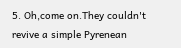5. Oh,come on.They couldn't revive a simple Pyrenean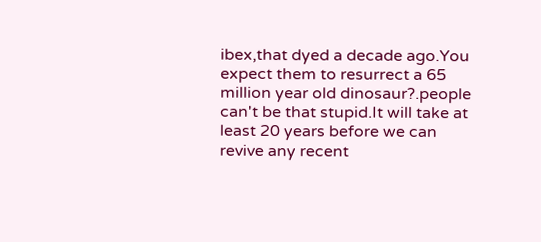ibex,that dyed a decade ago.You expect them to resurrect a 65 million year old dinosaur?.people can't be that stupid.It will take at least 20 years before we can revive any recent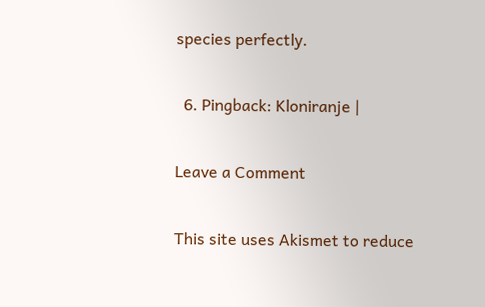species perfectly.

  6. Pingback: Kloniranje |

Leave a Comment

This site uses Akismet to reduce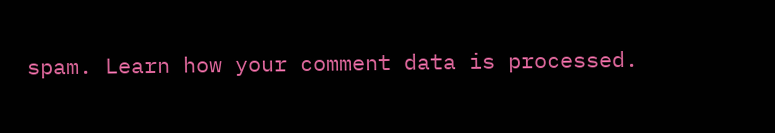spam. Learn how your comment data is processed.